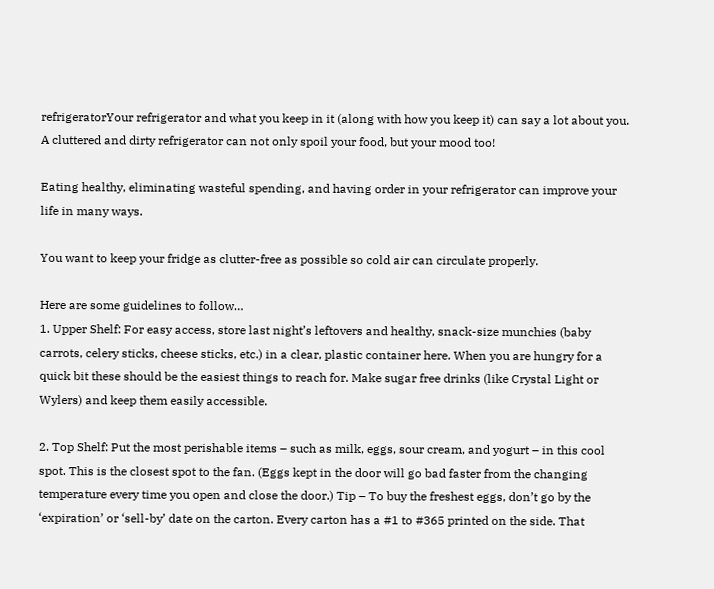refrigeratorYour refrigerator and what you keep in it (along with how you keep it) can say a lot about you.
A cluttered and dirty refrigerator can not only spoil your food, but your mood too!

Eating healthy, eliminating wasteful spending, and having order in your refrigerator can improve your life in many ways.

You want to keep your fridge as clutter-free as possible so cold air can circulate properly.

Here are some guidelines to follow…
1. Upper Shelf: For easy access, store last night’s leftovers and healthy, snack-size munchies (baby carrots, celery sticks, cheese sticks, etc.) in a clear, plastic container here. When you are hungry for a quick bit these should be the easiest things to reach for. Make sugar free drinks (like Crystal Light or Wylers) and keep them easily accessible.

2. Top Shelf: Put the most perishable items – such as milk, eggs, sour cream, and yogurt – in this cool spot. This is the closest spot to the fan. (Eggs kept in the door will go bad faster from the changing temperature every time you open and close the door.) Tip – To buy the freshest eggs, don’t go by the ‘expiration’ or ‘sell-by’ date on the carton. Every carton has a #1 to #365 printed on the side. That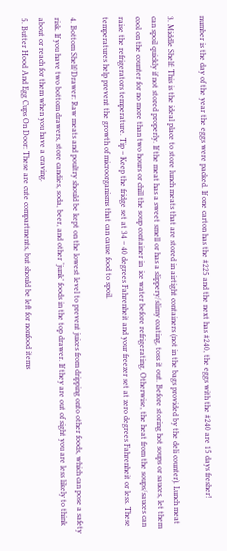number is the day of the year the eggs were packed. If one carton has the #225 and the next has #240, the eggs with the #240 are 15 days fresher!

3. Middle Shelf: This is the ideal place to store lunch meats that are stored in airtight containers (not in the bags provided by the deli counter). Lunch meat can spoil quickly if not stored properly. If the meat has a sweet smell or has a slippery/slimy coating, toss it out. Before storing hot soups or sauces, let them cool on the counter for no more than two hours or chill the soup container in  ice water before refrigerating. Otherwise, the heat from the soups/sauces can raise the refrigerators temperature. Tip – Keep the fridge set at 34 – 40 degrees Fahrenheit and your freezer set at zero degrees Fahrenheit or less. These temperatures help prevent the growth of microorganisms that can cause food to spoil.

4. Bottom Shelf/Drawer: Raw meats and poultry should be kept on the lowest level to prevent juices from dripping onto other foods, which can pose a safety risk. If you have two bottom drawers, store candies, soda, beer, and other ‘junk’ foods in the top drawer. If they are out of sight you are less likely to think about or reach for them when you have a craving.
5. Butter Hood And Egg Cups On Door: These are cute compartments, but should be left for nonfood items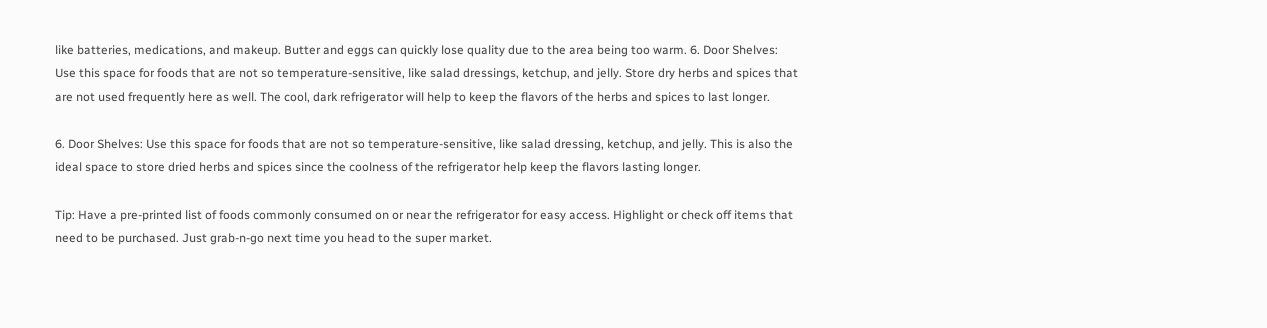like batteries, medications, and makeup. Butter and eggs can quickly lose quality due to the area being too warm. 6. Door Shelves: Use this space for foods that are not so temperature-sensitive, like salad dressings, ketchup, and jelly. Store dry herbs and spices that are not used frequently here as well. The cool, dark refrigerator will help to keep the flavors of the herbs and spices to last longer.

6. Door Shelves: Use this space for foods that are not so temperature-sensitive, like salad dressing, ketchup, and jelly. This is also the ideal space to store dried herbs and spices since the coolness of the refrigerator help keep the flavors lasting longer.

Tip: Have a pre-printed list of foods commonly consumed on or near the refrigerator for easy access. Highlight or check off items that need to be purchased. Just grab-n-go next time you head to the super market.